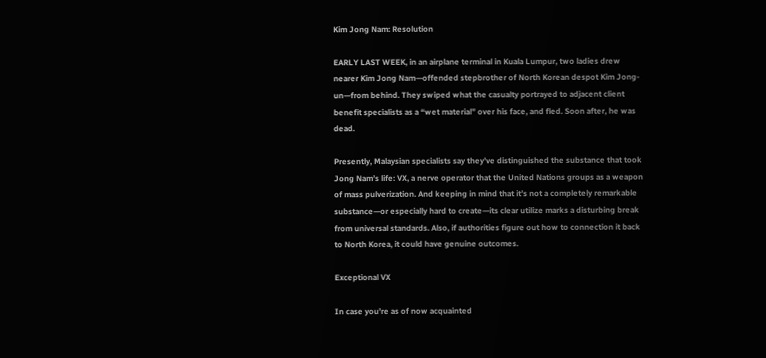Kim Jong Nam: Resolution

EARLY LAST WEEK, in an airplane terminal in Kuala Lumpur, two ladies drew nearer Kim Jong Nam—offended stepbrother of North Korean despot Kim Jong-un—from behind. They swiped what the casualty portrayed to adjacent client benefit specialists as a “wet material” over his face, and fled. Soon after, he was dead.

Presently, Malaysian specialists say they’ve distinguished the substance that took Jong Nam’s life: VX, a nerve operator that the United Nations groups as a weapon of mass pulverization. And keeping in mind that it’s not a completely remarkable substance—or especially hard to create—its clear utilize marks a disturbing break from universal standards. Also, if authorities figure out how to connection it back to North Korea, it could have genuine outcomes.

Exceptional VX

In case you’re as of now acquainted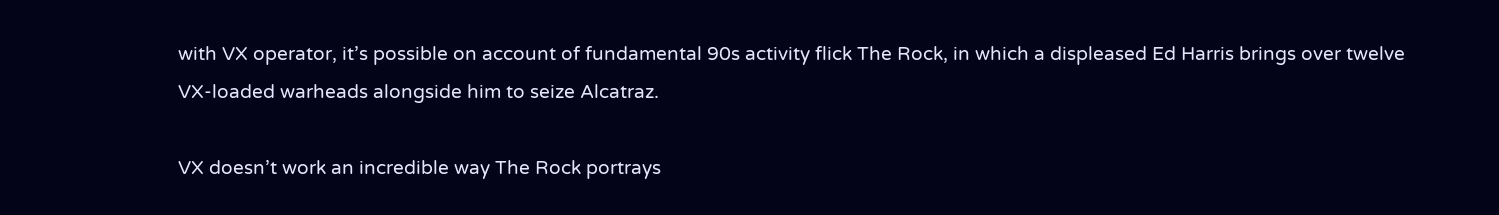with VX operator, it’s possible on account of fundamental 90s activity flick The Rock, in which a displeased Ed Harris brings over twelve VX-loaded warheads alongside him to seize Alcatraz.

VX doesn’t work an incredible way The Rock portrays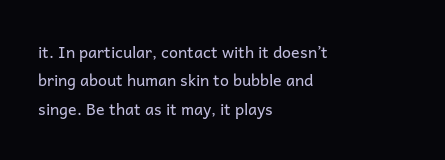it. In particular, contact with it doesn’t bring about human skin to bubble and singe. Be that as it may, it plays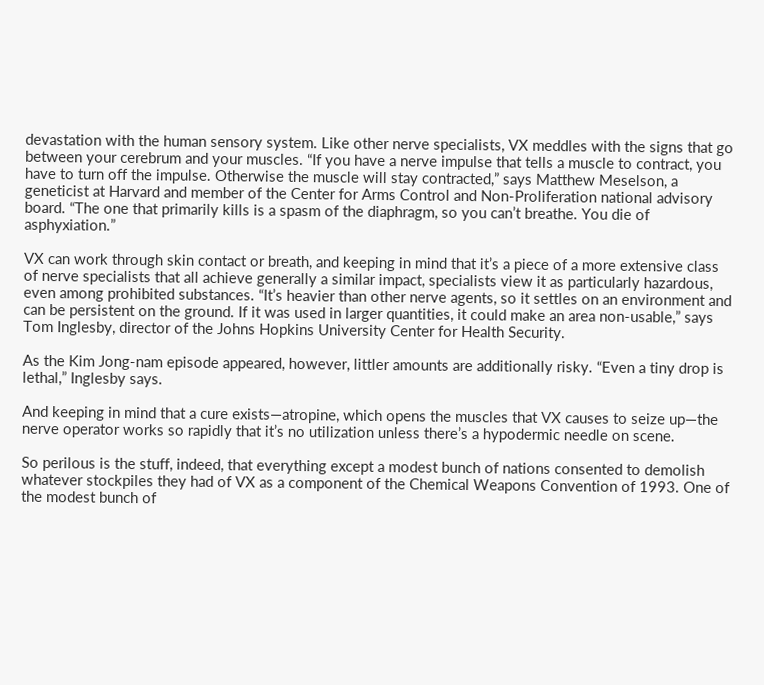devastation with the human sensory system. Like other nerve specialists, VX meddles with the signs that go between your cerebrum and your muscles. “If you have a nerve impulse that tells a muscle to contract, you have to turn off the impulse. Otherwise the muscle will stay contracted,” says Matthew Meselson, a geneticist at Harvard and member of the Center for Arms Control and Non-Proliferation national advisory board. “The one that primarily kills is a spasm of the diaphragm, so you can’t breathe. You die of asphyxiation.”

VX can work through skin contact or breath, and keeping in mind that it’s a piece of a more extensive class of nerve specialists that all achieve generally a similar impact, specialists view it as particularly hazardous, even among prohibited substances. “It’s heavier than other nerve agents, so it settles on an environment and can be persistent on the ground. If it was used in larger quantities, it could make an area non-usable,” says Tom Inglesby, director of the Johns Hopkins University Center for Health Security.

As the Kim Jong-nam episode appeared, however, littler amounts are additionally risky. “Even a tiny drop is lethal,” Inglesby says.

And keeping in mind that a cure exists—atropine, which opens the muscles that VX causes to seize up—the nerve operator works so rapidly that it’s no utilization unless there’s a hypodermic needle on scene.

So perilous is the stuff, indeed, that everything except a modest bunch of nations consented to demolish whatever stockpiles they had of VX as a component of the Chemical Weapons Convention of 1993. One of the modest bunch of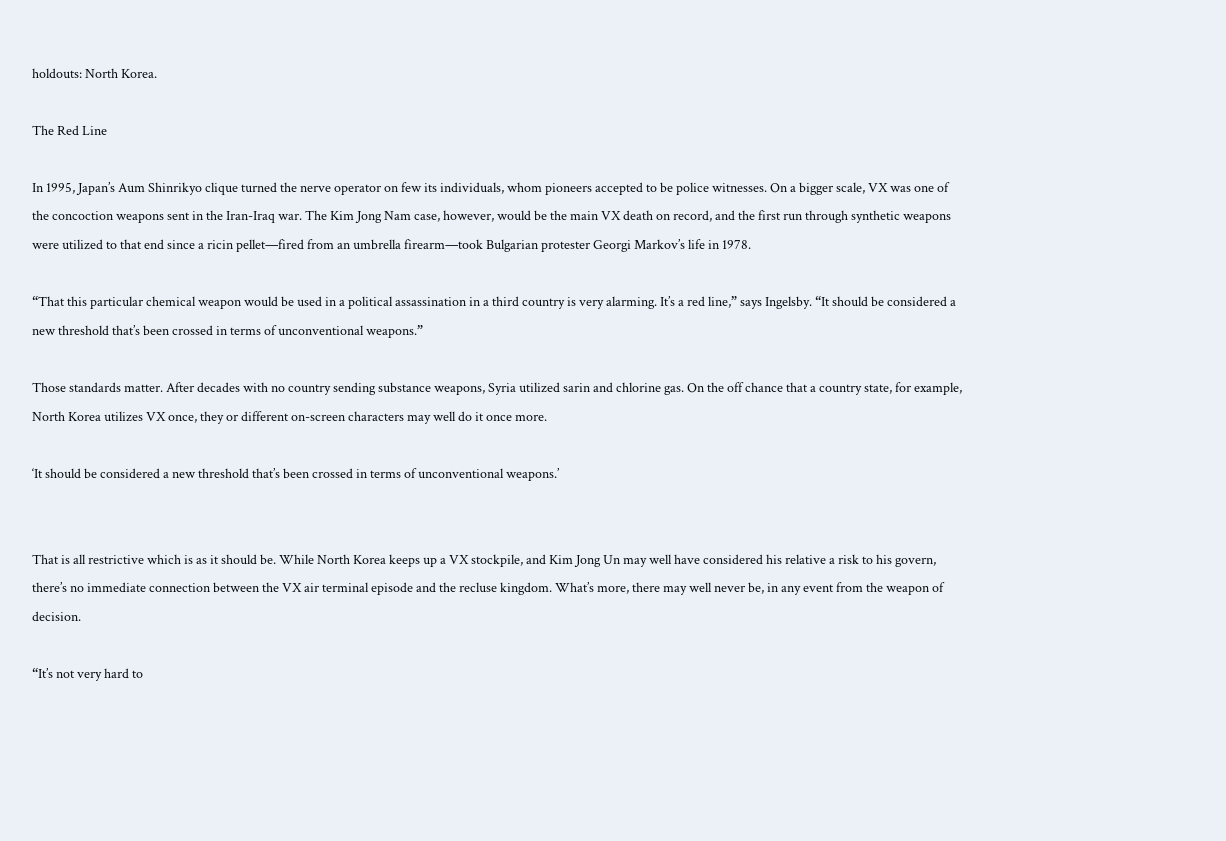holdouts: North Korea.

The Red Line

In 1995, Japan’s Aum Shinrikyo clique turned the nerve operator on few its individuals, whom pioneers accepted to be police witnesses. On a bigger scale, VX was one of the concoction weapons sent in the Iran-Iraq war. The Kim Jong Nam case, however, would be the main VX death on record, and the first run through synthetic weapons were utilized to that end since a ricin pellet—fired from an umbrella firearm—took Bulgarian protester Georgi Markov’s life in 1978.

“That this particular chemical weapon would be used in a political assassination in a third country is very alarming. It’s a red line,” says Ingelsby. “It should be considered a new threshold that’s been crossed in terms of unconventional weapons.”

Those standards matter. After decades with no country sending substance weapons, Syria utilized sarin and chlorine gas. On the off chance that a country state, for example, North Korea utilizes VX once, they or different on-screen characters may well do it once more.

‘It should be considered a new threshold that’s been crossed in terms of unconventional weapons.’


That is all restrictive which is as it should be. While North Korea keeps up a VX stockpile, and Kim Jong Un may well have considered his relative a risk to his govern, there’s no immediate connection between the VX air terminal episode and the recluse kingdom. What’s more, there may well never be, in any event from the weapon of decision.

“It’s not very hard to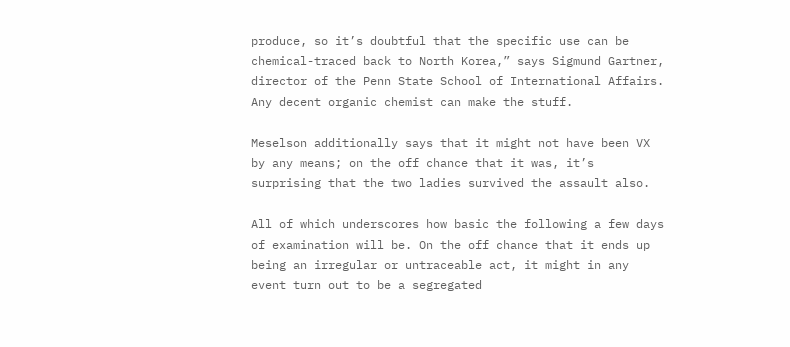produce, so it’s doubtful that the specific use can be chemical-traced back to North Korea,” says Sigmund Gartner, director of the Penn State School of International Affairs. Any decent organic chemist can make the stuff.

Meselson additionally says that it might not have been VX by any means; on the off chance that it was, it’s surprising that the two ladies survived the assault also.

All of which underscores how basic the following a few days of examination will be. On the off chance that it ends up being an irregular or untraceable act, it might in any event turn out to be a segregated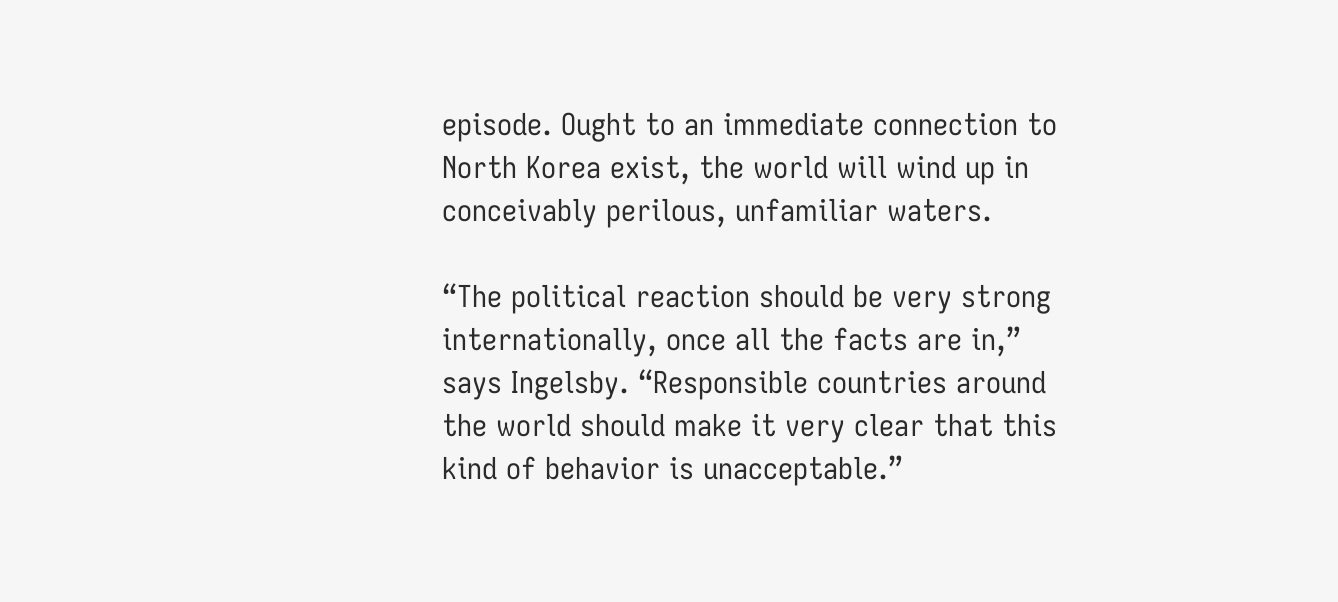episode. Ought to an immediate connection to North Korea exist, the world will wind up in conceivably perilous, unfamiliar waters.

“The political reaction should be very strong internationally, once all the facts are in,” says Ingelsby. “Responsible countries around the world should make it very clear that this kind of behavior is unacceptable.”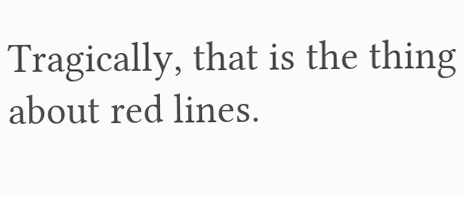Tragically, that is the thing about red lines.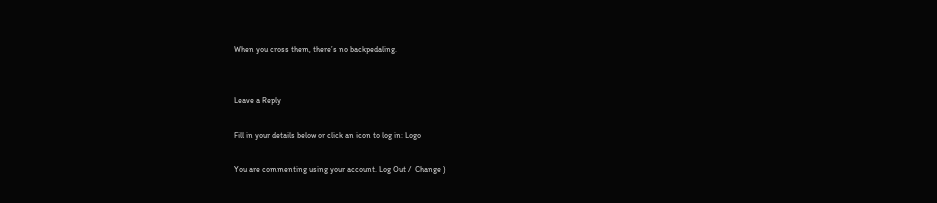When you cross them, there’s no backpedaling.


Leave a Reply

Fill in your details below or click an icon to log in: Logo

You are commenting using your account. Log Out /  Change )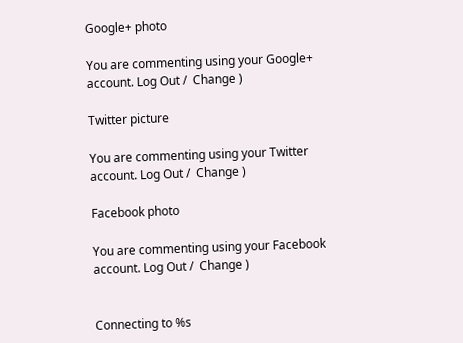Google+ photo

You are commenting using your Google+ account. Log Out /  Change )

Twitter picture

You are commenting using your Twitter account. Log Out /  Change )

Facebook photo

You are commenting using your Facebook account. Log Out /  Change )


Connecting to %s